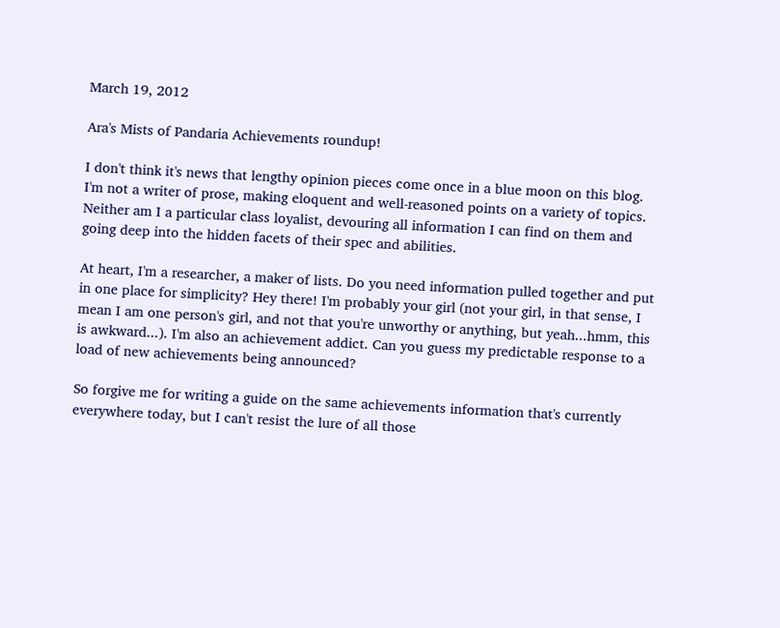March 19, 2012

Ara's Mists of Pandaria Achievements roundup!

I don't think it's news that lengthy opinion pieces come once in a blue moon on this blog. I'm not a writer of prose, making eloquent and well-reasoned points on a variety of topics. Neither am I a particular class loyalist, devouring all information I can find on them and going deep into the hidden facets of their spec and abilities.

At heart, I'm a researcher, a maker of lists. Do you need information pulled together and put in one place for simplicity? Hey there! I'm probably your girl (not your girl, in that sense, I mean I am one person's girl, and not that you're unworthy or anything, but yeah...hmm, this is awkward...). I'm also an achievement addict. Can you guess my predictable response to a load of new achievements being announced?

So forgive me for writing a guide on the same achievements information that's currently everywhere today, but I can't resist the lure of all those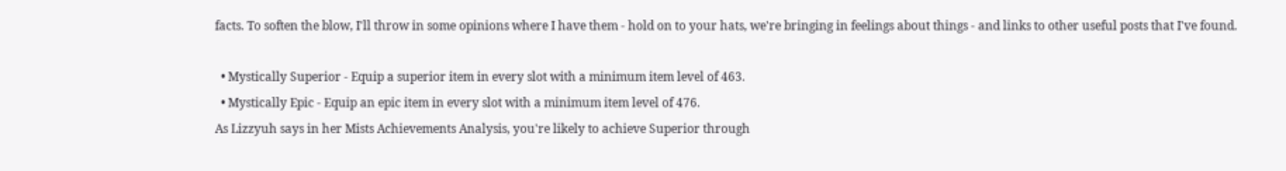facts. To soften the blow, I'll throw in some opinions where I have them - hold on to your hats, we're bringing in feelings about things - and links to other useful posts that I've found.

  • Mystically Superior - Equip a superior item in every slot with a minimum item level of 463.
  • Mystically Epic - Equip an epic item in every slot with a minimum item level of 476.
As Lizzyuh says in her Mists Achievements Analysis, you're likely to achieve Superior through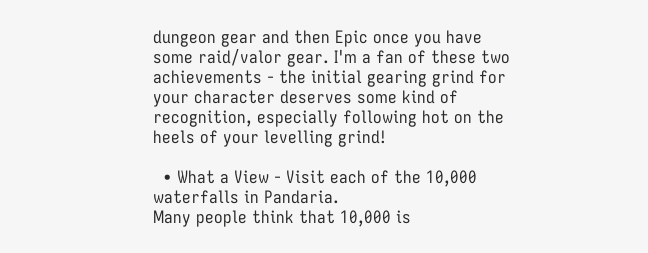dungeon gear and then Epic once you have some raid/valor gear. I'm a fan of these two achievements - the initial gearing grind for your character deserves some kind of recognition, especially following hot on the heels of your levelling grind!

  • What a View - Visit each of the 10,000 waterfalls in Pandaria.
Many people think that 10,000 is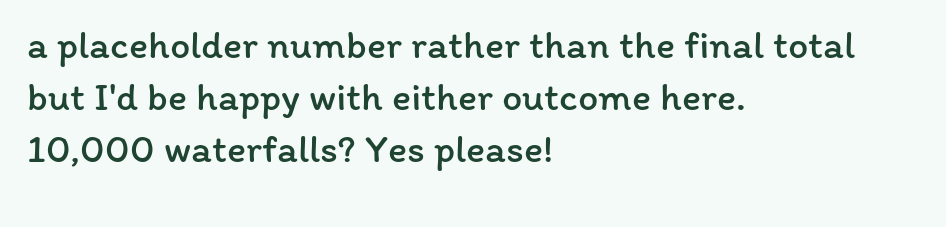a placeholder number rather than the final total but I'd be happy with either outcome here. 10,000 waterfalls? Yes please!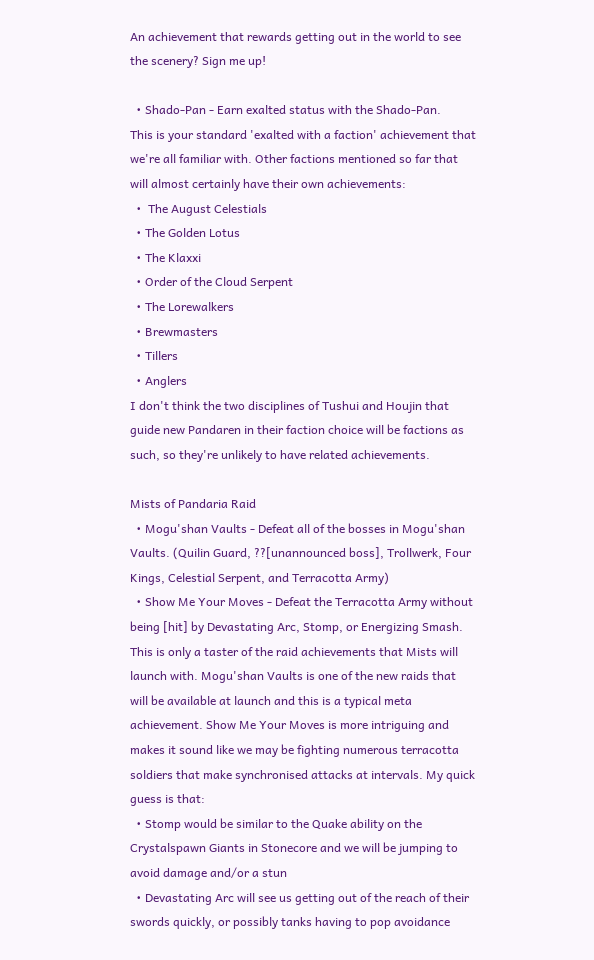An achievement that rewards getting out in the world to see the scenery? Sign me up!

  • Shado-Pan - Earn exalted status with the Shado-Pan.
This is your standard 'exalted with a faction' achievement that we're all familiar with. Other factions mentioned so far that will almost certainly have their own achievements:
  •  The August Celestials
  • The Golden Lotus
  • The Klaxxi
  • Order of the Cloud Serpent
  • The Lorewalkers
  • Brewmasters
  • Tillers
  • Anglers
I don't think the two disciplines of Tushui and Houjin that guide new Pandaren in their faction choice will be factions as such, so they're unlikely to have related achievements.

Mists of Pandaria Raid
  • Mogu'shan Vaults - Defeat all of the bosses in Mogu'shan Vaults. (Quilin Guard, ??[unannounced boss], Trollwerk, Four Kings, Celestial Serpent, and Terracotta Army)
  • Show Me Your Moves - Defeat the Terracotta Army without being [hit] by Devastating Arc, Stomp, or Energizing Smash.
This is only a taster of the raid achievements that Mists will launch with. Mogu'shan Vaults is one of the new raids that will be available at launch and this is a typical meta achievement. Show Me Your Moves is more intriguing and makes it sound like we may be fighting numerous terracotta soldiers that make synchronised attacks at intervals. My quick guess is that:
  • Stomp would be similar to the Quake ability on the Crystalspawn Giants in Stonecore and we will be jumping to avoid damage and/or a stun
  • Devastating Arc will see us getting out of the reach of their swords quickly, or possibly tanks having to pop avoidance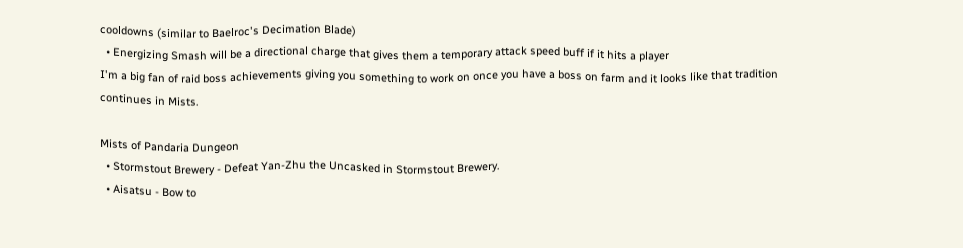cooldowns (similar to Baelroc's Decimation Blade)
  • Energizing Smash will be a directional charge that gives them a temporary attack speed buff if it hits a player
I'm a big fan of raid boss achievements giving you something to work on once you have a boss on farm and it looks like that tradition continues in Mists.

Mists of Pandaria Dungeon
  • Stormstout Brewery - Defeat Yan-Zhu the Uncasked in Stormstout Brewery.
  • Aisatsu - Bow to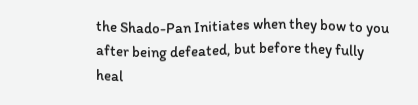the Shado-Pan Initiates when they bow to you after being defeated, but before they fully heal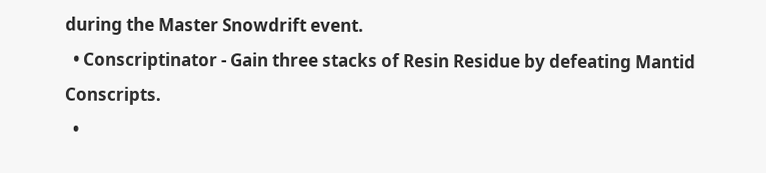during the Master Snowdrift event.
  • Conscriptinator - Gain three stacks of Resin Residue by defeating Mantid Conscripts.
  •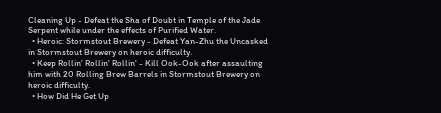Cleaning Up - Defeat the Sha of Doubt in Temple of the Jade Serpent while under the effects of Purified Water.
  • Heroic: Stormstout Brewery - Defeat Yan-Zhu the Uncasked in Stormstout Brewery on heroic difficulty.
  • Keep Rollin' Rollin' Rollin' - Kill Ook-Ook after assaulting him with 20 Rolling Brew Barrels in Stormstout Brewery on heroic difficulty.
  • How Did He Get Up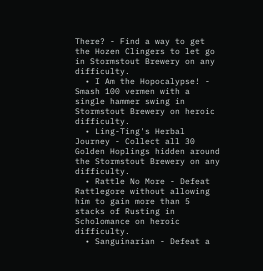There? - Find a way to get the Hozen Clingers to let go in Stormstout Brewery on any difficulty.
  • I Am the Hopocalypse! - Smash 100 vermen with a single hammer swing in Stormstout Brewery on heroic difficulty.
  • Ling-Ting's Herbal Journey - Collect all 30 Golden Hoplings hidden around the Stormstout Brewery on any difficulty.
  • Rattle No More - Defeat Rattlegore without allowing him to gain more than 5 stacks of Rusting in Scholomance on heroic difficulty.
  • Sanguinarian - Defeat a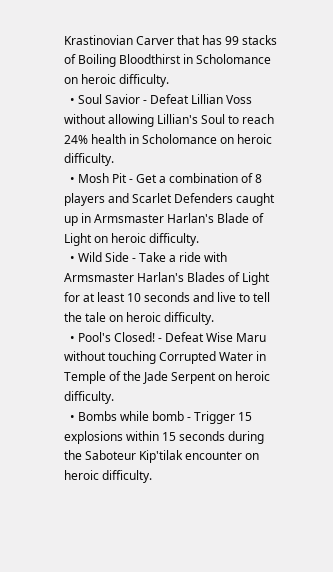Krastinovian Carver that has 99 stacks of Boiling Bloodthirst in Scholomance on heroic difficulty.
  • Soul Savior - Defeat Lillian Voss without allowing Lillian's Soul to reach 24% health in Scholomance on heroic difficulty.
  • Mosh Pit - Get a combination of 8 players and Scarlet Defenders caught up in Armsmaster Harlan's Blade of Light on heroic difficulty.
  • Wild Side - Take a ride with Armsmaster Harlan's Blades of Light for at least 10 seconds and live to tell the tale on heroic difficulty.
  • Pool's Closed! - Defeat Wise Maru without touching Corrupted Water in Temple of the Jade Serpent on heroic difficulty.
  • Bombs while bomb - Trigger 15 explosions within 15 seconds during the Saboteur Kip'tilak encounter on heroic difficulty.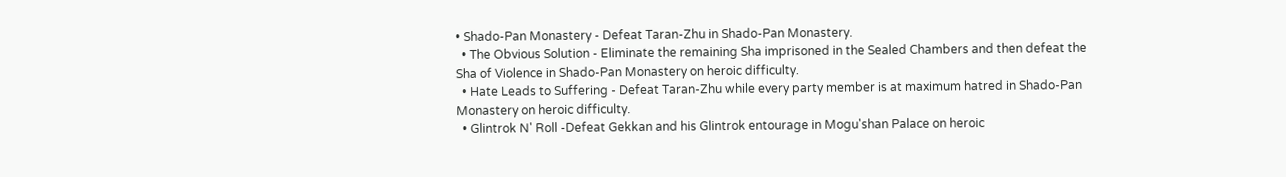• Shado-Pan Monastery - Defeat Taran-Zhu in Shado-Pan Monastery.
  • The Obvious Solution - Eliminate the remaining Sha imprisoned in the Sealed Chambers and then defeat the Sha of Violence in Shado-Pan Monastery on heroic difficulty.
  • Hate Leads to Suffering - Defeat Taran-Zhu while every party member is at maximum hatred in Shado-Pan Monastery on heroic difficulty.
  • Glintrok N' Roll -Defeat Gekkan and his Glintrok entourage in Mogu'shan Palace on heroic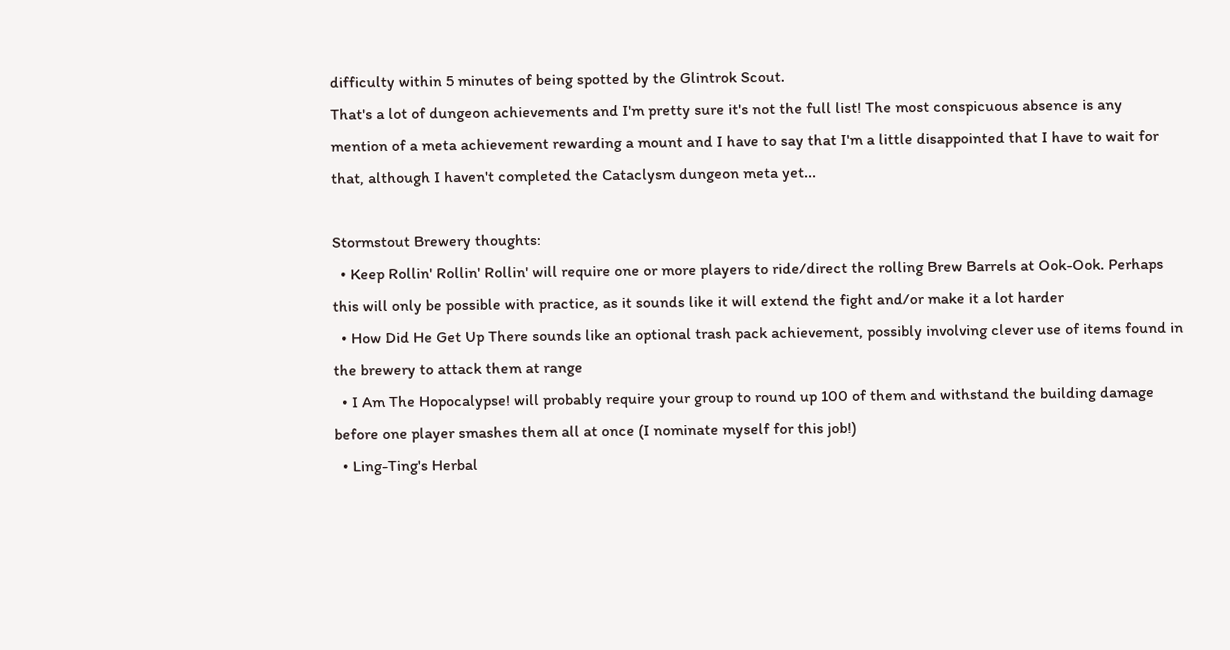difficulty within 5 minutes of being spotted by the Glintrok Scout.
That's a lot of dungeon achievements and I'm pretty sure it's not the full list! The most conspicuous absence is any mention of a meta achievement rewarding a mount and I have to say that I'm a little disappointed that I have to wait for that, although I haven't completed the Cataclysm dungeon meta yet...

Stormstout Brewery thoughts:
  • Keep Rollin' Rollin' Rollin' will require one or more players to ride/direct the rolling Brew Barrels at Ook-Ook. Perhaps this will only be possible with practice, as it sounds like it will extend the fight and/or make it a lot harder
  • How Did He Get Up There sounds like an optional trash pack achievement, possibly involving clever use of items found in the brewery to attack them at range
  • I Am The Hopocalypse! will probably require your group to round up 100 of them and withstand the building damage before one player smashes them all at once (I nominate myself for this job!)
  • Ling-Ting's Herbal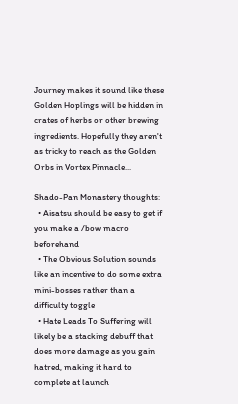Journey makes it sound like these Golden Hoplings will be hidden in crates of herbs or other brewing ingredients. Hopefully they aren't as tricky to reach as the Golden Orbs in Vortex Pinnacle...

Shado-Pan Monastery thoughts:
  • Aisatsu should be easy to get if you make a /bow macro beforehand
  • The Obvious Solution sounds like an incentive to do some extra mini-bosses rather than a difficulty toggle
  • Hate Leads To Suffering will likely be a stacking debuff that does more damage as you gain hatred, making it hard to complete at launch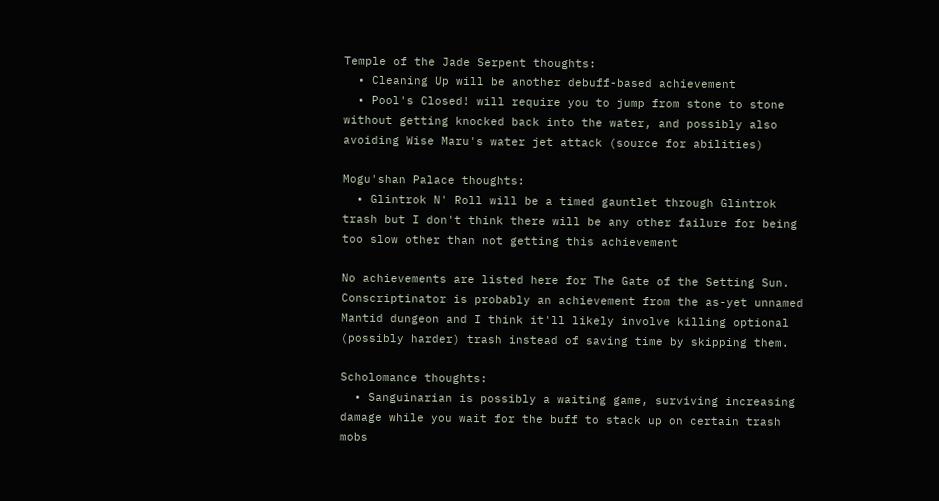Temple of the Jade Serpent thoughts:
  • Cleaning Up will be another debuff-based achievement
  • Pool's Closed! will require you to jump from stone to stone without getting knocked back into the water, and possibly also avoiding Wise Maru's water jet attack (source for abilities)

Mogu'shan Palace thoughts:
  • Glintrok N' Roll will be a timed gauntlet through Glintrok trash but I don't think there will be any other failure for being too slow other than not getting this achievement

No achievements are listed here for The Gate of the Setting Sun. Conscriptinator is probably an achievement from the as-yet unnamed Mantid dungeon and I think it'll likely involve killing optional (possibly harder) trash instead of saving time by skipping them.

Scholomance thoughts:
  • Sanguinarian is possibly a waiting game, surviving increasing damage while you wait for the buff to stack up on certain trash mobs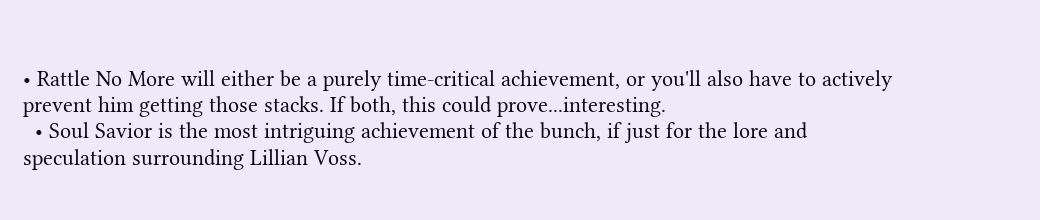• Rattle No More will either be a purely time-critical achievement, or you'll also have to actively prevent him getting those stacks. If both, this could prove...interesting.
  • Soul Savior is the most intriguing achievement of the bunch, if just for the lore and speculation surrounding Lillian Voss.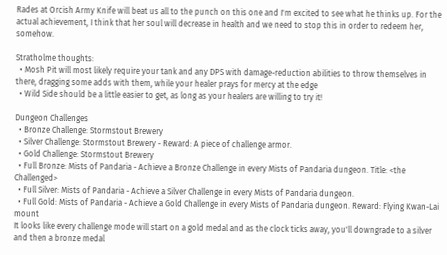Rades at Orcish Army Knife will beat us all to the punch on this one and I'm excited to see what he thinks up. For the actual achievement, I think that her soul will decrease in health and we need to stop this in order to redeem her, somehow.

Stratholme thoughts:
  • Mosh Pit will most likely require your tank and any DPS with damage-reduction abilities to throw themselves in there, dragging some adds with them, while your healer prays for mercy at the edge
  • Wild Side should be a little easier to get, as long as your healers are willing to try it!

Dungeon Challenges
  • Bronze Challenge: Stormstout Brewery
  • Silver Challenge: Stormstout Brewery - Reward: A piece of challenge armor.
  • Gold Challenge: Stormstout Brewery
  • Full Bronze: Mists of Pandaria - Achieve a Bronze Challenge in every Mists of Pandaria dungeon. Title: <the Challenged>
  • Full Silver: Mists of Pandaria - Achieve a Silver Challenge in every Mists of Pandaria dungeon.
  • Full Gold: Mists of Pandaria - Achieve a Gold Challenge in every Mists of Pandaria dungeon. Reward: Flying Kwan-Lai mount
It looks like every challenge mode will start on a gold medal and as the clock ticks away, you'll downgrade to a silver and then a bronze medal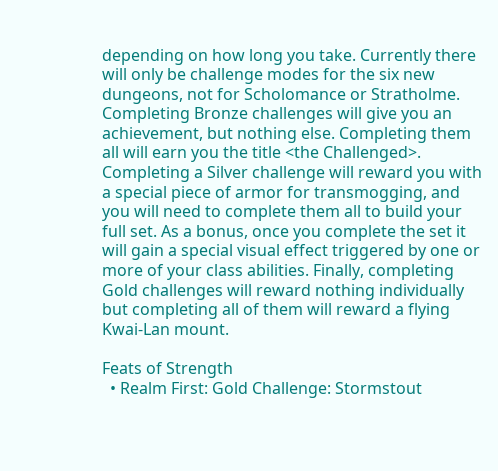depending on how long you take. Currently there will only be challenge modes for the six new dungeons, not for Scholomance or Stratholme.
Completing Bronze challenges will give you an achievement, but nothing else. Completing them all will earn you the title <the Challenged>. Completing a Silver challenge will reward you with a special piece of armor for transmogging, and you will need to complete them all to build your full set. As a bonus, once you complete the set it will gain a special visual effect triggered by one or more of your class abilities. Finally, completing Gold challenges will reward nothing individually but completing all of them will reward a flying Kwai-Lan mount.

Feats of Strength
  • Realm First: Gold Challenge: Stormstout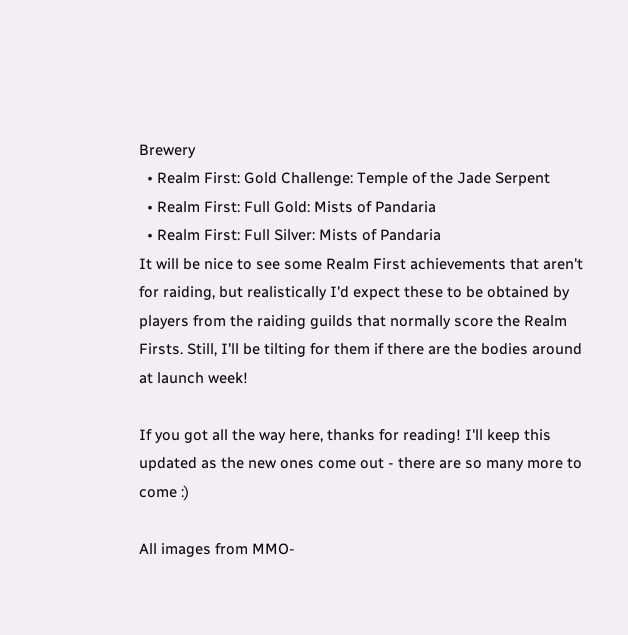Brewery
  • Realm First: Gold Challenge: Temple of the Jade Serpent
  • Realm First: Full Gold: Mists of Pandaria
  • Realm First: Full Silver: Mists of Pandaria
It will be nice to see some Realm First achievements that aren't for raiding, but realistically I'd expect these to be obtained by players from the raiding guilds that normally score the Realm Firsts. Still, I'll be tilting for them if there are the bodies around at launch week!

If you got all the way here, thanks for reading! I'll keep this updated as the new ones come out - there are so many more to come :)

All images from MMO-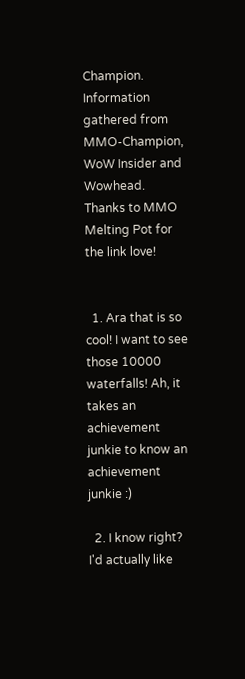Champion. Information gathered from MMO-Champion, WoW Insider and Wowhead. Thanks to MMO Melting Pot for the link love!


  1. Ara that is so cool! I want to see those 10000 waterfalls! Ah, it takes an achievement junkie to know an achievement junkie :)

  2. I know right? I'd actually like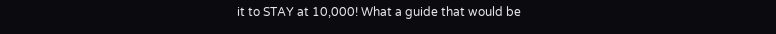it to STAY at 10,000! What a guide that would be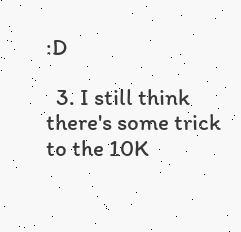:D

  3. I still think there's some trick to the 10K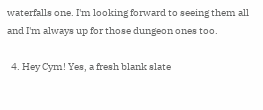waterfalls one. I'm looking forward to seeing them all and I'm always up for those dungeon ones too.

  4. Hey Cym! Yes, a fresh blank slate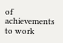of achievements to work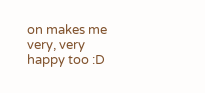on makes me very, very happy too :D